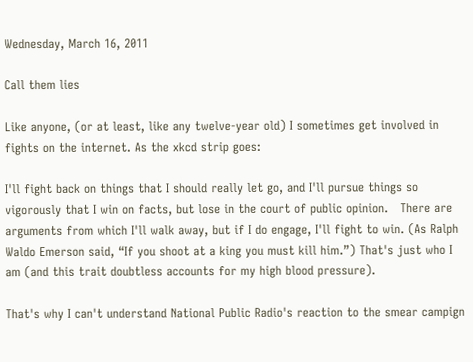Wednesday, March 16, 2011

Call them lies

Like anyone, (or at least, like any twelve-year old) I sometimes get involved in fights on the internet. As the xkcd strip goes:

I'll fight back on things that I should really let go, and I'll pursue things so vigorously that I win on facts, but lose in the court of public opinion.   There are arguments from which I'll walk away, but if I do engage, I'll fight to win. (As Ralph Waldo Emerson said, “If you shoot at a king you must kill him.”) That's just who I am (and this trait doubtless accounts for my high blood pressure).

That's why I can't understand National Public Radio's reaction to the smear campign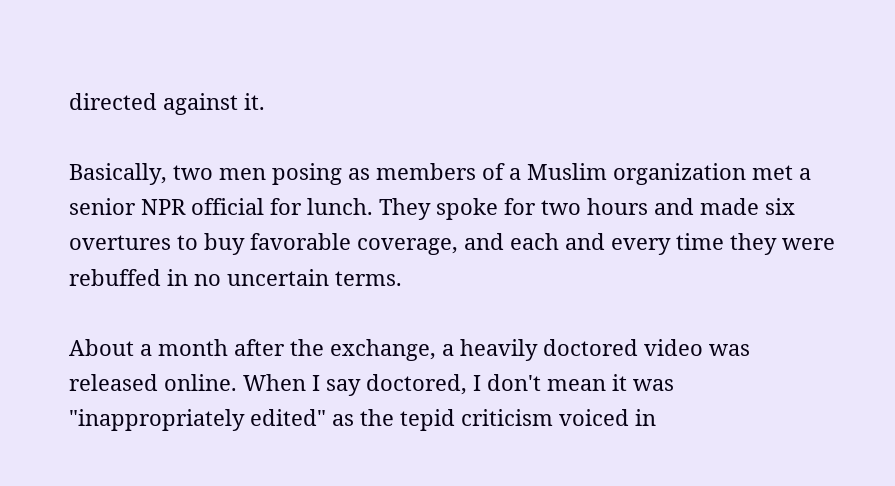directed against it.

Basically, two men posing as members of a Muslim organization met a senior NPR official for lunch. They spoke for two hours and made six overtures to buy favorable coverage, and each and every time they were rebuffed in no uncertain terms.

About a month after the exchange, a heavily doctored video was released online. When I say doctored, I don't mean it was "inappropriately edited" as the tepid criticism voiced in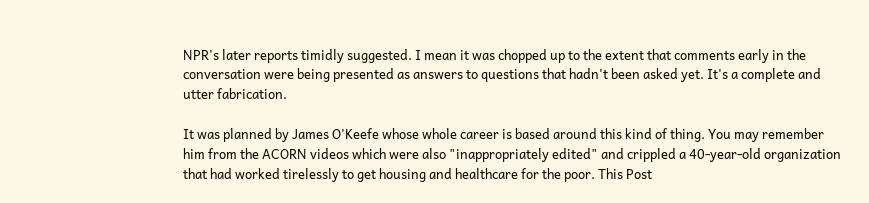NPR's later reports timidly suggested. I mean it was chopped up to the extent that comments early in the conversation were being presented as answers to questions that hadn't been asked yet. It's a complete and utter fabrication.

It was planned by James O'Keefe whose whole career is based around this kind of thing. You may remember him from the ACORN videos which were also "inappropriately edited" and crippled a 40-year-old organization that had worked tirelessly to get housing and healthcare for the poor. This Post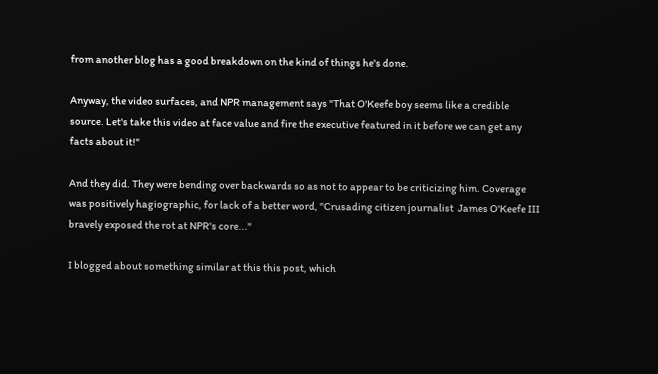from another blog has a good breakdown on the kind of things he's done.

Anyway, the video surfaces, and NPR management says "That O'Keefe boy seems like a credible source. Let's take this video at face value and fire the executive featured in it before we can get any facts about it!"

And they did. They were bending over backwards so as not to appear to be criticizing him. Coverage was positively hagiographic, for lack of a better word, "Crusading citizen journalist  James O'Keefe III bravely exposed the rot at NPR's core..."

I blogged about something similar at this this post, which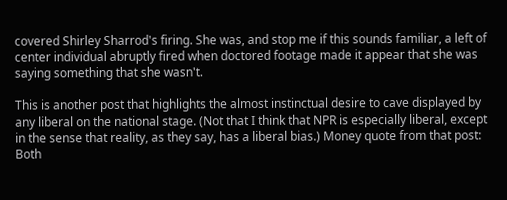covered Shirley Sharrod's firing. She was, and stop me if this sounds familiar, a left of center individual abruptly fired when doctored footage made it appear that she was saying something that she wasn't.

This is another post that highlights the almost instinctual desire to cave displayed by any liberal on the national stage. (Not that I think that NPR is especially liberal, except in the sense that reality, as they say, has a liberal bias.) Money quote from that post: Both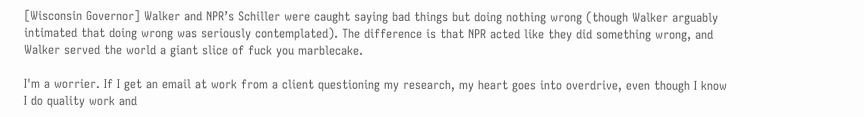[Wisconsin Governor] Walker and NPR’s Schiller were caught saying bad things but doing nothing wrong (though Walker arguably intimated that doing wrong was seriously contemplated). The difference is that NPR acted like they did something wrong, and Walker served the world a giant slice of fuck you marblecake.

I'm a worrier. If I get an email at work from a client questioning my research, my heart goes into overdrive, even though I know I do quality work and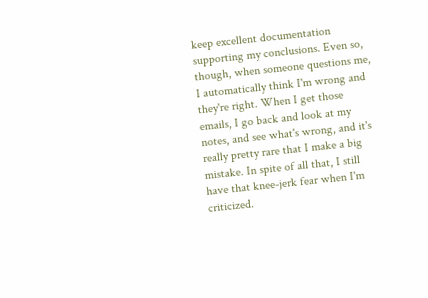keep excellent documentation supporting my conclusions. Even so, though, when someone questions me, I automatically think I'm wrong and they're right. When I get those emails, I go back and look at my notes, and see what's wrong, and it's really pretty rare that I make a big mistake. In spite of all that, I still have that knee-jerk fear when I'm criticized.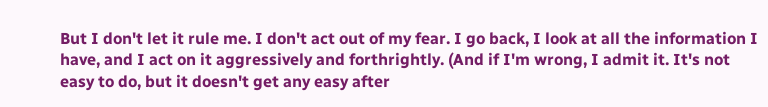But I don't let it rule me. I don't act out of my fear. I go back, I look at all the information I have, and I act on it aggressively and forthrightly. (And if I'm wrong, I admit it. It's not easy to do, but it doesn't get any easy after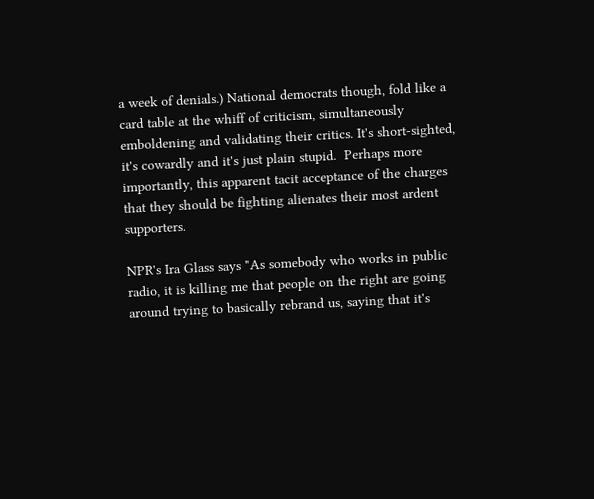a week of denials.) National democrats though, fold like a card table at the whiff of criticism, simultaneously emboldening and validating their critics. It's short-sighted, it's cowardly and it's just plain stupid.  Perhaps more importantly, this apparent tacit acceptance of the charges that they should be fighting alienates their most ardent supporters.

NPR's Ira Glass says "As somebody who works in public radio, it is killing me that people on the right are going around trying to basically rebrand us, saying that it's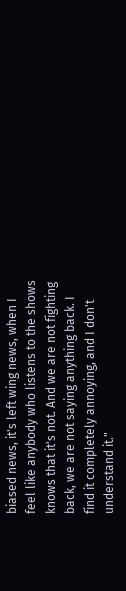biased news, it's left wing news, when I feel like anybody who listens to the shows knows that it's not. And we are not fighting back, we are not saying anything back. I find it completely annoying, and I don't understand it."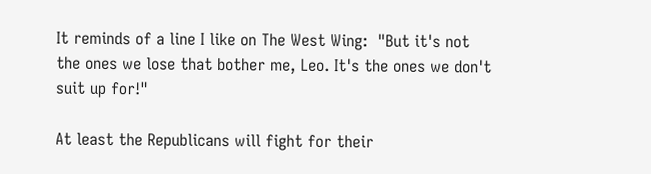It reminds of a line I like on The West Wing:  "But it's not the ones we lose that bother me, Leo. It's the ones we don't suit up for!"

At least the Republicans will fight for their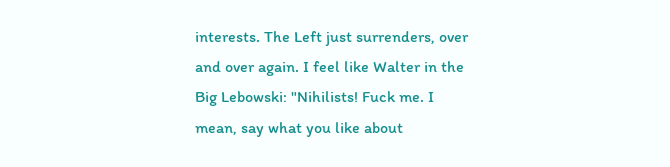interests. The Left just surrenders, over and over again. I feel like Walter in the Big Lebowski: "Nihilists! Fuck me. I mean, say what you like about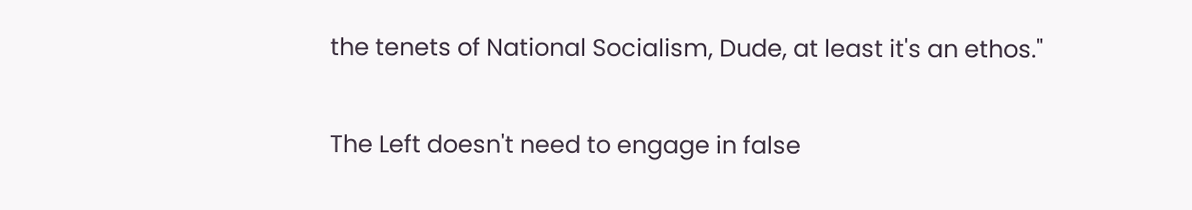the tenets of National Socialism, Dude, at least it's an ethos."

The Left doesn't need to engage in false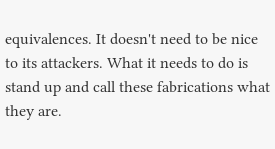equivalences. It doesn't need to be nice to its attackers. What it needs to do is stand up and call these fabrications what they are.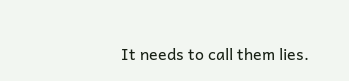It needs to call them lies.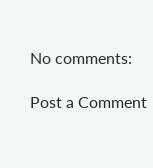No comments:

Post a Comment